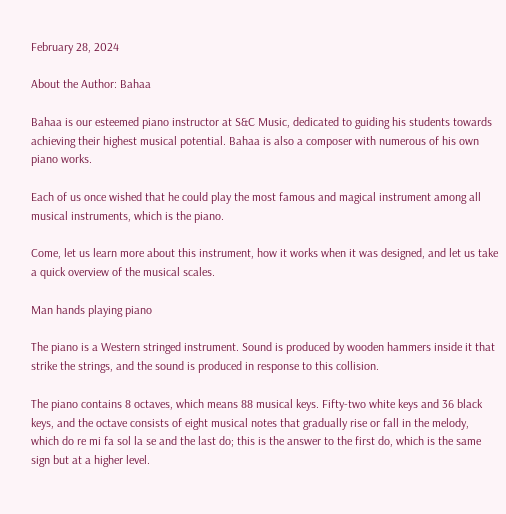February 28, 2024

About the Author: Bahaa

Bahaa is our esteemed piano instructor at S&C Music, dedicated to guiding his students towards achieving their highest musical potential. Bahaa is also a composer with numerous of his own piano works.

Each of us once wished that he could play the most famous and magical instrument among all musical instruments, which is the piano.

Come, let us learn more about this instrument, how it works when it was designed, and let us take a quick overview of the musical scales.

Man hands playing piano

The piano is a Western stringed instrument. Sound is produced by wooden hammers inside it that strike the strings, and the sound is produced in response to this collision.

The piano contains 8 octaves, which means 88 musical keys. Fifty-two white keys and 36 black keys, and the octave consists of eight musical notes that gradually rise or fall in the melody, which do re mi fa sol la se and the last do; this is the answer to the first do, which is the same sign but at a higher level.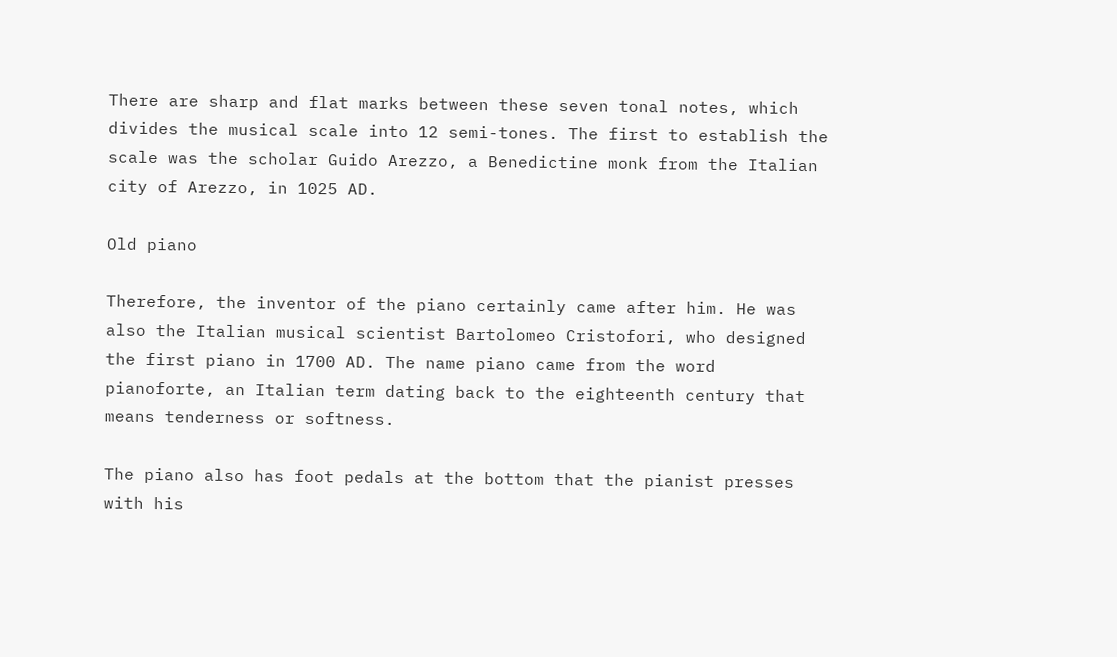There are sharp and flat marks between these seven tonal notes, which divides the musical scale into 12 semi-tones. The first to establish the scale was the scholar Guido Arezzo, a Benedictine monk from the Italian city of Arezzo, in 1025 AD.

Old piano

Therefore, the inventor of the piano certainly came after him. He was also the Italian musical scientist Bartolomeo Cristofori, who designed the first piano in 1700 AD. The name piano came from the word pianoforte, an Italian term dating back to the eighteenth century that means tenderness or softness.

The piano also has foot pedals at the bottom that the pianist presses with his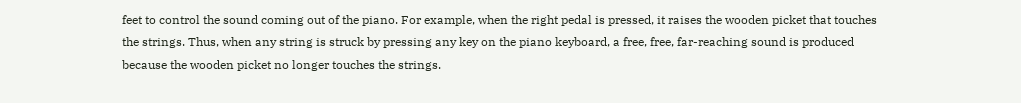feet to control the sound coming out of the piano. For example, when the right pedal is pressed, it raises the wooden picket that touches the strings. Thus, when any string is struck by pressing any key on the piano keyboard, a free, free, far-reaching sound is produced because the wooden picket no longer touches the strings.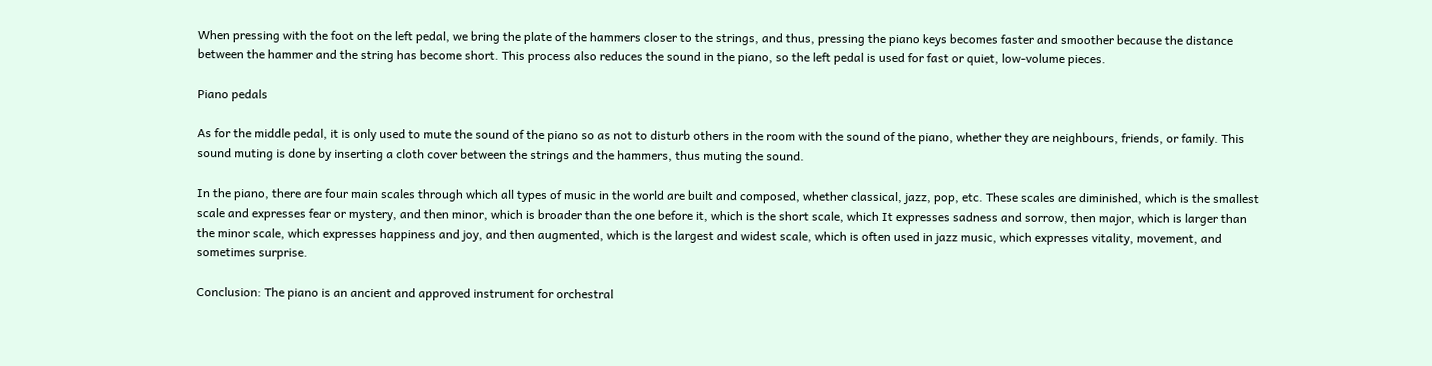When pressing with the foot on the left pedal, we bring the plate of the hammers closer to the strings, and thus, pressing the piano keys becomes faster and smoother because the distance between the hammer and the string has become short. This process also reduces the sound in the piano, so the left pedal is used for fast or quiet, low-volume pieces.

Piano pedals

As for the middle pedal, it is only used to mute the sound of the piano so as not to disturb others in the room with the sound of the piano, whether they are neighbours, friends, or family. This sound muting is done by inserting a cloth cover between the strings and the hammers, thus muting the sound.

In the piano, there are four main scales through which all types of music in the world are built and composed, whether classical, jazz, pop, etc. These scales are diminished, which is the smallest scale and expresses fear or mystery, and then minor, which is broader than the one before it, which is the short scale, which It expresses sadness and sorrow, then major, which is larger than the minor scale, which expresses happiness and joy, and then augmented, which is the largest and widest scale, which is often used in jazz music, which expresses vitality, movement, and sometimes surprise.

Conclusion: The piano is an ancient and approved instrument for orchestral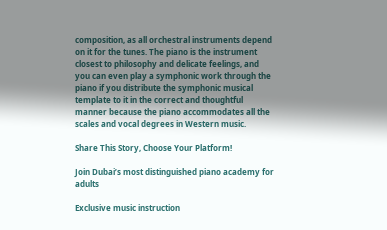composition, as all orchestral instruments depend on it for the tunes. The piano is the instrument closest to philosophy and delicate feelings, and you can even play a symphonic work through the piano if you distribute the symphonic musical template to it in the correct and thoughtful manner because the piano accommodates all the scales and vocal degrees in Western music.

Share This Story, Choose Your Platform!

Join Dubai’s most distinguished piano academy for adults

Exclusive music instruction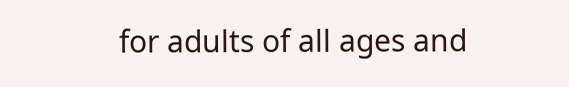for adults of all ages and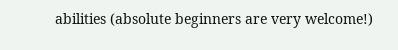abilities (absolute beginners are very welcome!)